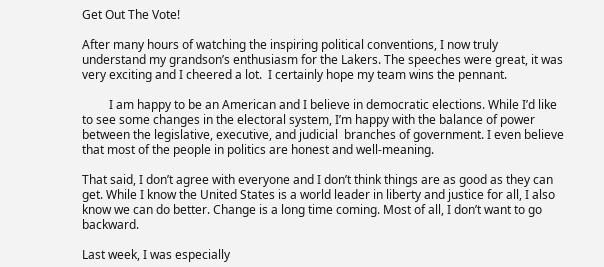Get Out The Vote!

After many hours of watching the inspiring political conventions, I now truly understand my grandson’s enthusiasm for the Lakers. The speeches were great, it was very exciting and I cheered a lot.  I certainly hope my team wins the pennant.

         I am happy to be an American and I believe in democratic elections. While I’d like to see some changes in the electoral system, I’m happy with the balance of power between the legislative, executive, and judicial  branches of government. I even believe that most of the people in politics are honest and well-meaning.

That said, I don’t agree with everyone and I don’t think things are as good as they can get. While I know the United States is a world leader in liberty and justice for all, I also know we can do better. Change is a long time coming. Most of all, I don’t want to go backward.

Last week, I was especially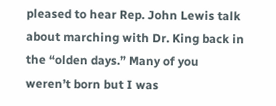pleased to hear Rep. John Lewis talk about marching with Dr. King back in the “olden days.” Many of you weren’t born but I was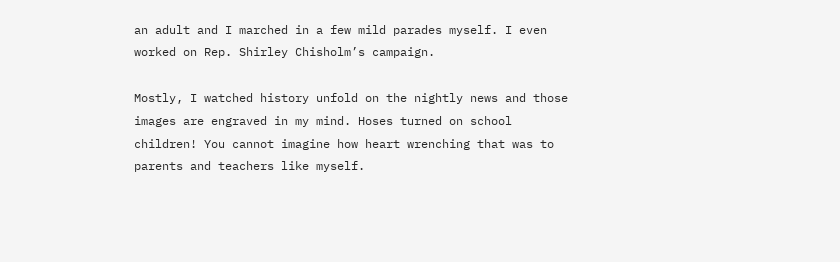an adult and I marched in a few mild parades myself. I even worked on Rep. Shirley Chisholm’s campaign.

Mostly, I watched history unfold on the nightly news and those images are engraved in my mind. Hoses turned on school children! You cannot imagine how heart wrenching that was to parents and teachers like myself.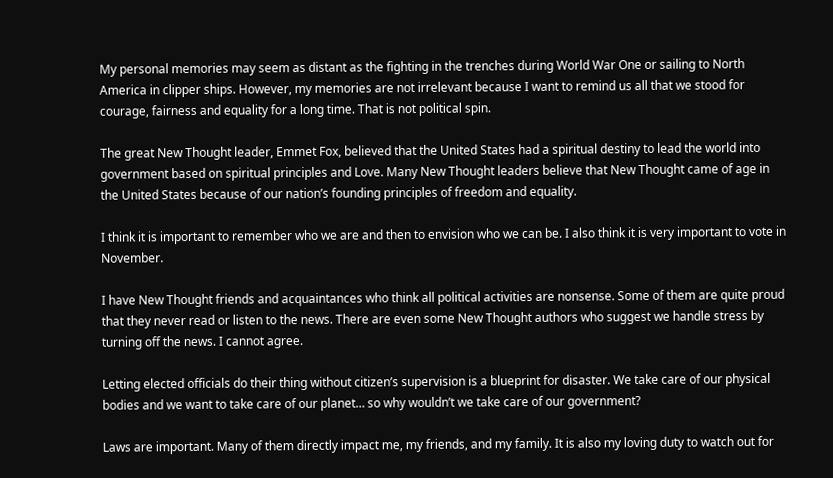My personal memories may seem as distant as the fighting in the trenches during World War One or sailing to North America in clipper ships. However, my memories are not irrelevant because I want to remind us all that we stood for courage, fairness and equality for a long time. That is not political spin.

The great New Thought leader, Emmet Fox, believed that the United States had a spiritual destiny to lead the world into government based on spiritual principles and Love. Many New Thought leaders believe that New Thought came of age in the United States because of our nation’s founding principles of freedom and equality.

I think it is important to remember who we are and then to envision who we can be. I also think it is very important to vote in November.

I have New Thought friends and acquaintances who think all political activities are nonsense. Some of them are quite proud that they never read or listen to the news. There are even some New Thought authors who suggest we handle stress by turning off the news. I cannot agree.

Letting elected officials do their thing without citizen’s supervision is a blueprint for disaster. We take care of our physical bodies and we want to take care of our planet… so why wouldn’t we take care of our government?

Laws are important. Many of them directly impact me, my friends, and my family. It is also my loving duty to watch out for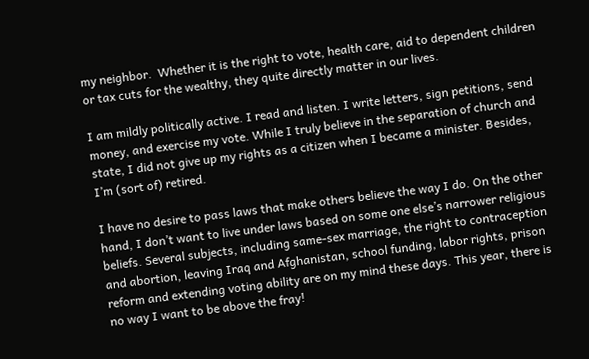my neighbor.  Whether it is the right to vote, health care, aid to dependent children or tax cuts for the wealthy, they quite directly matter in our lives.

I am mildly politically active. I read and listen. I write letters, sign petitions, send money, and exercise my vote. While I truly believe in the separation of church and state, I did not give up my rights as a citizen when I became a minister. Besides, I’m (sort of) retired.

I have no desire to pass laws that make others believe the way I do. On the other hand, I don’t want to live under laws based on some one else’s narrower religious beliefs. Several subjects, including same-sex marriage, the right to contraception and abortion, leaving Iraq and Afghanistan, school funding, labor rights, prison reform and extending voting ability are on my mind these days. This year, there is no way I want to be above the fray!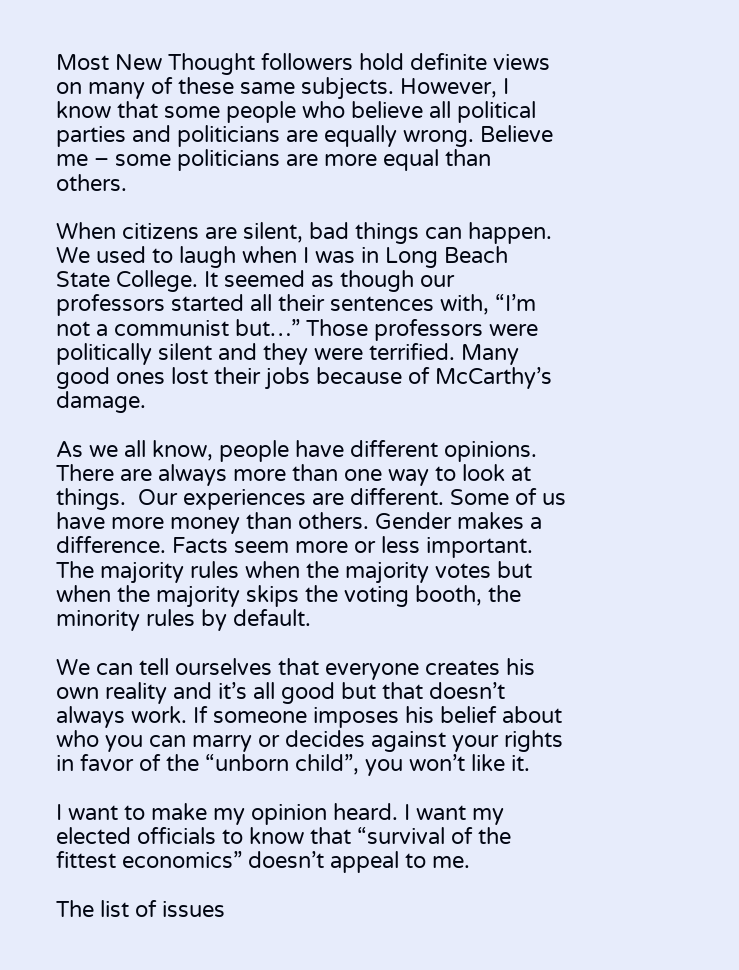Most New Thought followers hold definite views on many of these same subjects. However, I know that some people who believe all political parties and politicians are equally wrong. Believe me – some politicians are more equal than others.

When citizens are silent, bad things can happen. We used to laugh when I was in Long Beach State College. It seemed as though our professors started all their sentences with, “I’m not a communist but…” Those professors were politically silent and they were terrified. Many good ones lost their jobs because of McCarthy’s damage.

As we all know, people have different opinions. There are always more than one way to look at things.  Our experiences are different. Some of us have more money than others. Gender makes a difference. Facts seem more or less important. The majority rules when the majority votes but when the majority skips the voting booth, the minority rules by default.

We can tell ourselves that everyone creates his own reality and it’s all good but that doesn’t always work. If someone imposes his belief about who you can marry or decides against your rights in favor of the “unborn child”, you won’t like it.

I want to make my opinion heard. I want my  elected officials to know that “survival of the fittest economics” doesn’t appeal to me.

The list of issues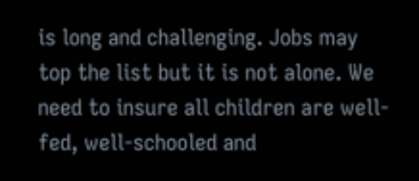is long and challenging. Jobs may top the list but it is not alone. We need to insure all children are well-fed, well-schooled and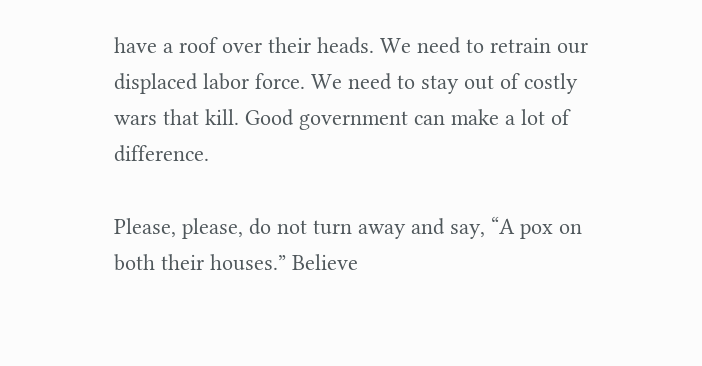have a roof over their heads. We need to retrain our displaced labor force. We need to stay out of costly wars that kill. Good government can make a lot of difference.

Please, please, do not turn away and say, “A pox on both their houses.” Believe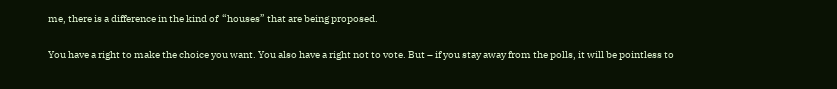me, there is a difference in the kind of  “houses” that are being proposed.

You have a right to make the choice you want. You also have a right not to vote. But – if you stay away from the polls, it will be pointless to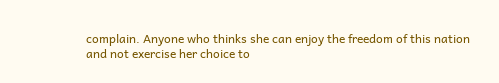complain. Anyone who thinks she can enjoy the freedom of this nation and not exercise her choice to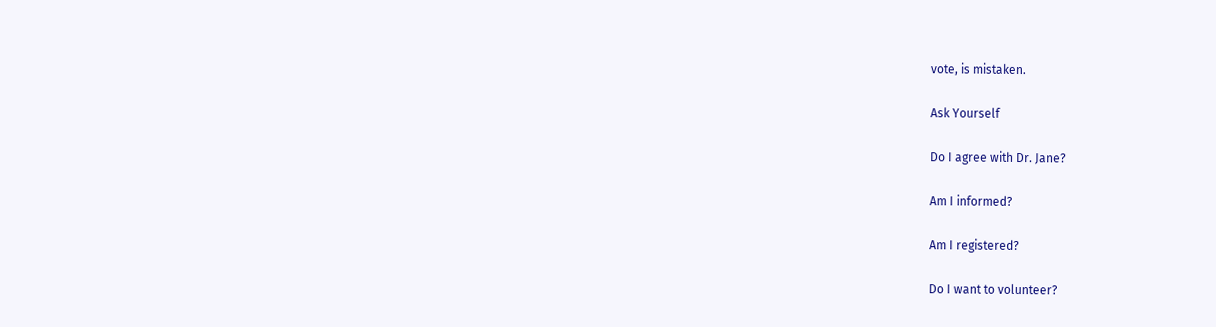vote, is mistaken.

Ask Yourself

Do I agree with Dr. Jane?

Am I informed?

Am I registered?

Do I want to volunteer?